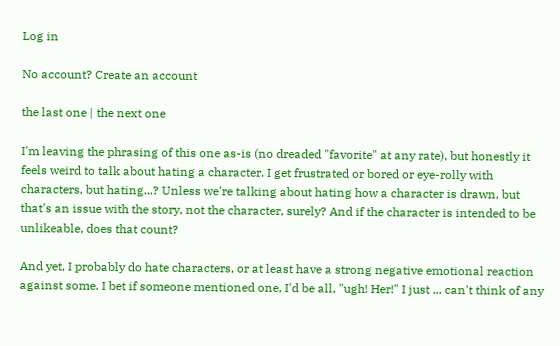Log in

No account? Create an account

the last one | the next one

I'm leaving the phrasing of this one as-is (no dreaded "favorite" at any rate), but honestly it feels weird to talk about hating a character. I get frustrated or bored or eye-rolly with characters, but hating...? Unless we're talking about hating how a character is drawn, but that's an issue with the story, not the character, surely? And if the character is intended to be unlikeable, does that count?

And yet, I probably do hate characters, or at least have a strong negative emotional reaction against some. I bet if someone mentioned one, I'd be all, "ugh! Her!" I just ... can't think of any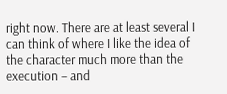right now. There are at least several I can think of where I like the idea of the character much more than the execution – and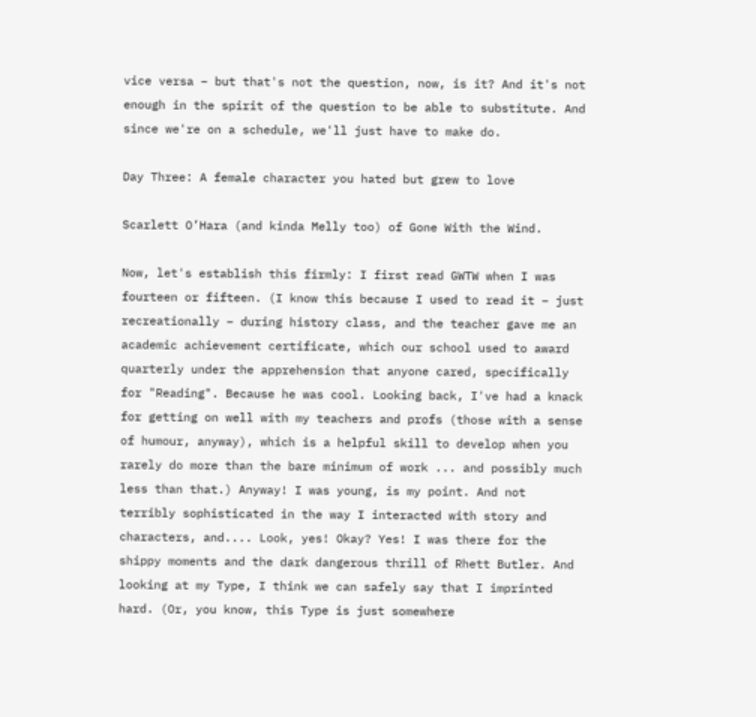vice versa – but that's not the question, now, is it? And it's not enough in the spirit of the question to be able to substitute. And since we're on a schedule, we'll just have to make do.

Day Three: A female character you hated but grew to love

Scarlett O’Hara (and kinda Melly too) of Gone With the Wind.

Now, let's establish this firmly: I first read GWTW when I was fourteen or fifteen. (I know this because I used to read it – just recreationally – during history class, and the teacher gave me an academic achievement certificate, which our school used to award quarterly under the apprehension that anyone cared, specifically for "Reading". Because he was cool. Looking back, I've had a knack for getting on well with my teachers and profs (those with a sense of humour, anyway), which is a helpful skill to develop when you rarely do more than the bare minimum of work ... and possibly much less than that.) Anyway! I was young, is my point. And not terribly sophisticated in the way I interacted with story and characters, and.... Look, yes! Okay? Yes! I was there for the shippy moments and the dark dangerous thrill of Rhett Butler. And looking at my Type, I think we can safely say that I imprinted hard. (Or, you know, this Type is just somewhere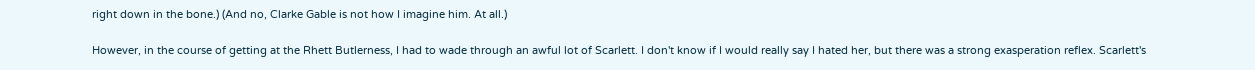right down in the bone.) (And no, Clarke Gable is not how I imagine him. At all.)

However, in the course of getting at the Rhett Butlerness, I had to wade through an awful lot of Scarlett. I don't know if I would really say I hated her, but there was a strong exasperation reflex. Scarlett's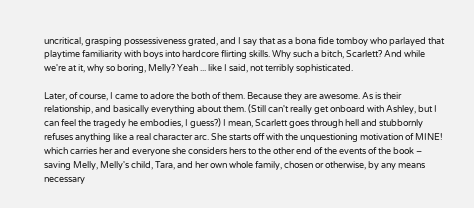uncritical, grasping possessiveness grated, and I say that as a bona fide tomboy who parlayed that playtime familiarity with boys into hardcore flirting skills. Why such a bitch, Scarlett? And while we're at it, why so boring, Melly? Yeah ... like I said, not terribly sophisticated.

Later, of course, I came to adore the both of them. Because they are awesome. As is their relationship, and basically everything about them. (Still can't really get onboard with Ashley, but I can feel the tragedy he embodies, I guess?) I mean, Scarlett goes through hell and stubbornly refuses anything like a real character arc. She starts off with the unquestioning motivation of MINE! which carries her and everyone she considers hers to the other end of the events of the book – saving Melly, Melly's child, Tara, and her own whole family, chosen or otherwise, by any means necessary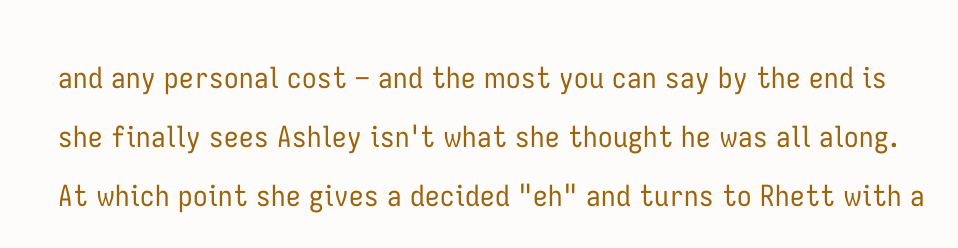and any personal cost – and the most you can say by the end is she finally sees Ashley isn't what she thought he was all along. At which point she gives a decided "eh" and turns to Rhett with a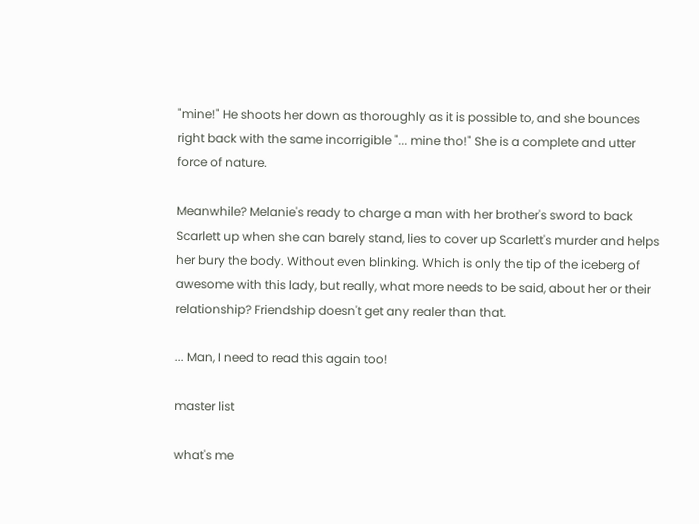"mine!" He shoots her down as thoroughly as it is possible to, and she bounces right back with the same incorrigible "... mine tho!" She is a complete and utter force of nature.

Meanwhile? Melanie's ready to charge a man with her brother's sword to back Scarlett up when she can barely stand, lies to cover up Scarlett's murder and helps her bury the body. Without even blinking. Which is only the tip of the iceberg of awesome with this lady, but really, what more needs to be said, about her or their relationship? Friendship doesn't get any realer than that.

... Man, I need to read this again too!

master list

what's me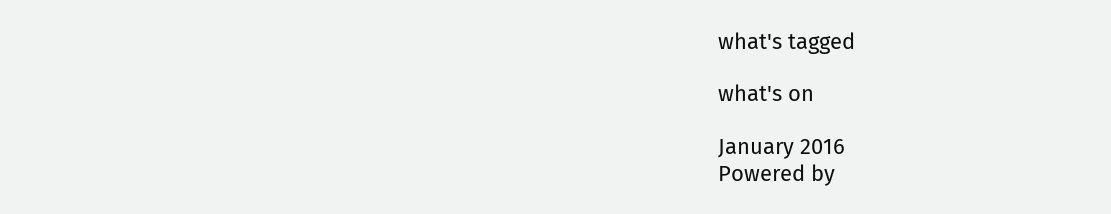what's tagged

what's on

January 2016
Powered by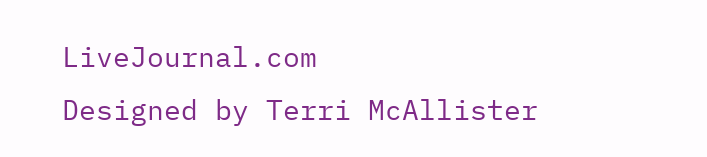LiveJournal.com
Designed by Terri McAllister